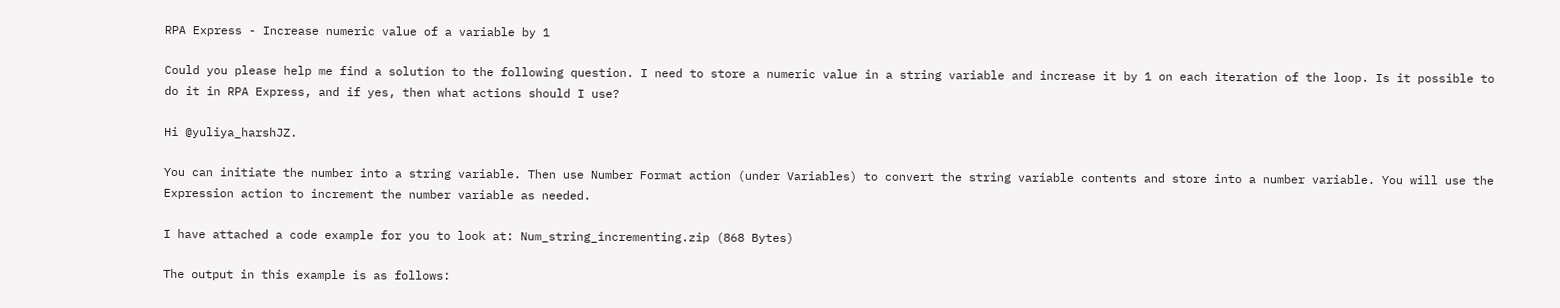RPA Express - Increase numeric value of a variable by 1

Could you please help me find a solution to the following question. I need to store a numeric value in a string variable and increase it by 1 on each iteration of the loop. Is it possible to do it in RPA Express, and if yes, then what actions should I use?

Hi @yuliya_harshJZ.

You can initiate the number into a string variable. Then use Number Format action (under Variables) to convert the string variable contents and store into a number variable. You will use the Expression action to increment the number variable as needed.

I have attached a code example for you to look at: Num_string_incrementing.zip (868 Bytes)

The output in this example is as follows: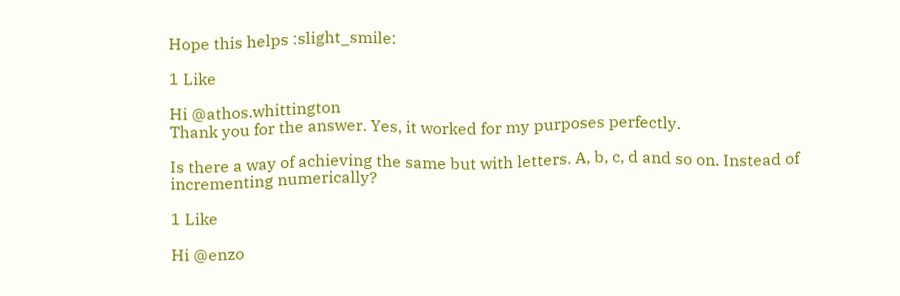Hope this helps :slight_smile:

1 Like

Hi @athos.whittington
Thank you for the answer. Yes, it worked for my purposes perfectly.

Is there a way of achieving the same but with letters. A, b, c, d and so on. Instead of incrementing numerically?

1 Like

Hi @enzo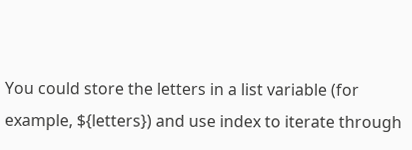You could store the letters in a list variable (for example, ${letters}) and use index to iterate through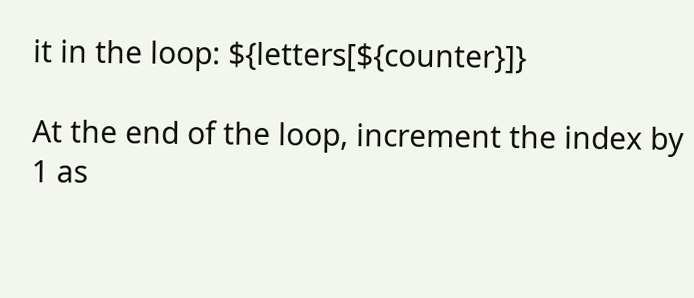it in the loop: ${letters[${counter}]}

At the end of the loop, increment the index by 1 as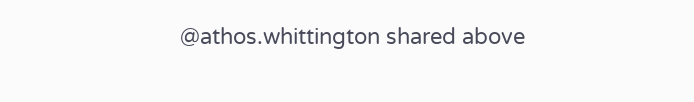@athos.whittington shared above